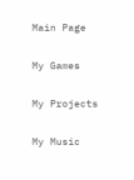Main Page

My Games

My Projects

My Music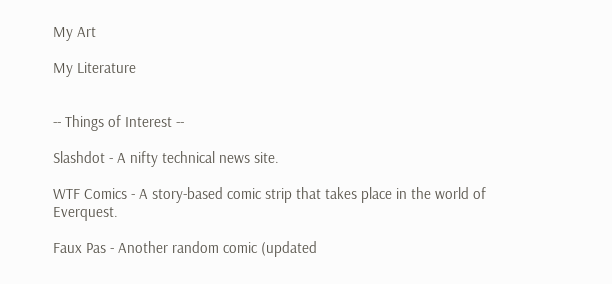My Art

My Literature


-- Things of Interest --

Slashdot - A nifty technical news site.

WTF Comics - A story-based comic strip that takes place in the world of Everquest.

Faux Pas - Another random comic (updated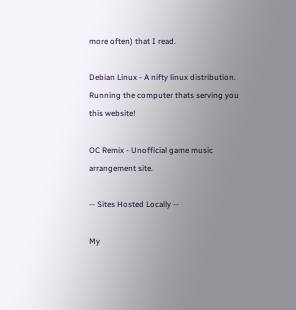more often) that I read.

Debian Linux - A nifty linux distribution. Running the computer thats serving you this website!

OC Remix - Unofficial game music arrangement site.

-- Sites Hosted Locally --

My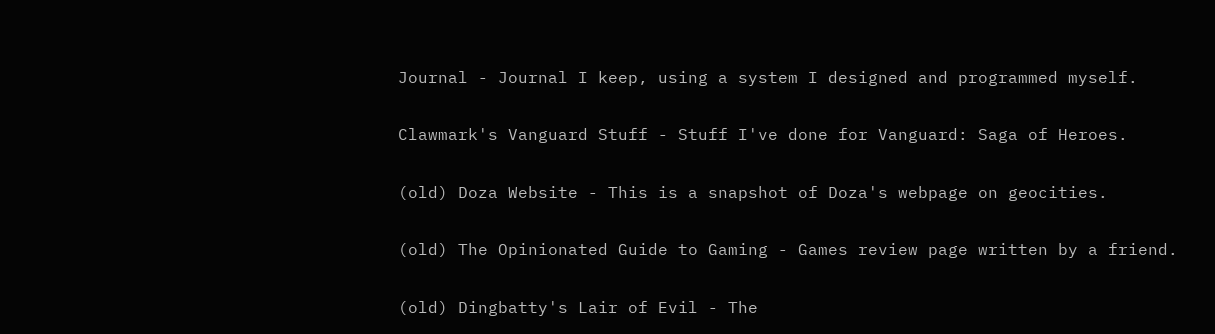Journal - Journal I keep, using a system I designed and programmed myself.

Clawmark's Vanguard Stuff - Stuff I've done for Vanguard: Saga of Heroes.

(old) Doza Website - This is a snapshot of Doza's webpage on geocities.

(old) The Opinionated Guide to Gaming - Games review page written by a friend.

(old) Dingbatty's Lair of Evil - The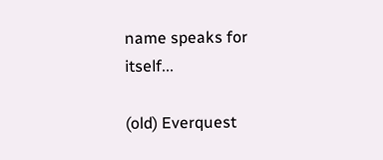name speaks for itself...

(old) Everquest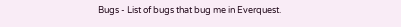Bugs - List of bugs that bug me in Everquest.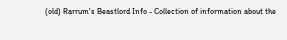(old) Rarrum's Beastlord Info - Collection of information about the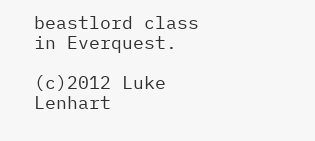beastlord class in Everquest.

(c)2012 Luke Lenhart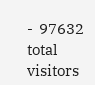-  97632 total visitors